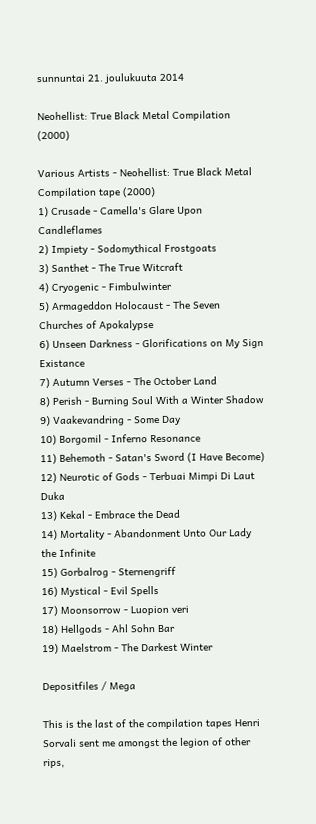sunnuntai 21. joulukuuta 2014

Neohellist: True Black Metal Compilation (2000)

Various Artists - Neohellist: True Black Metal Compilation tape (2000)
1) Crusade - Camella's Glare Upon Candleflames
2) Impiety - Sodomythical Frostgoats
3) Santhet - The True Witcraft
4) Cryogenic - Fimbulwinter
5) Armageddon Holocaust - The Seven Churches of Apokalypse
6) Unseen Darkness - Glorifications on My Sign Existance
7) Autumn Verses - The October Land
8) Perish - Burning Soul With a Winter Shadow
9) Vaakevandring - Some Day
10) Borgomil - Inferno Resonance
11) Behemoth - Satan's Sword (I Have Become)
12) Neurotic of Gods - Terbuai Mimpi Di Laut Duka
13) Kekal - Embrace the Dead
14) Mortality - Abandonment Unto Our Lady the Infinite
15) Gorbalrog - Sternengriff
16) Mystical - Evil Spells
17) Moonsorrow - Luopion veri
18) Hellgods - Ahl Sohn Bar
19) Maelstrom - The Darkest Winter

Depositfiles / Mega

This is the last of the compilation tapes Henri Sorvali sent me amongst the legion of other rips,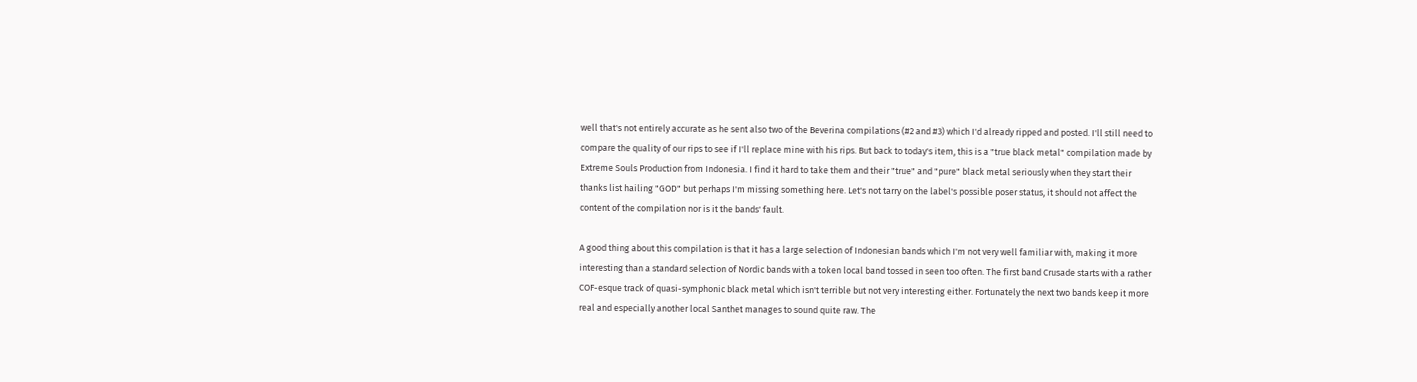well that's not entirely accurate as he sent also two of the Beverina compilations (#2 and #3) which I'd already ripped and posted. I'll still need to compare the quality of our rips to see if I'll replace mine with his rips. But back to today's item, this is a "true black metal" compilation made by Extreme Souls Production from Indonesia. I find it hard to take them and their "true" and "pure" black metal seriously when they start their thanks list hailing "GOD" but perhaps I'm missing something here. Let's not tarry on the label's possible poser status, it should not affect the content of the compilation nor is it the bands' fault.

A good thing about this compilation is that it has a large selection of Indonesian bands which I'm not very well familiar with, making it more interesting than a standard selection of Nordic bands with a token local band tossed in seen too often. The first band Crusade starts with a rather COF-esque track of quasi-symphonic black metal which isn't terrible but not very interesting either. Fortunately the next two bands keep it more real and especially another local Santhet manages to sound quite raw. The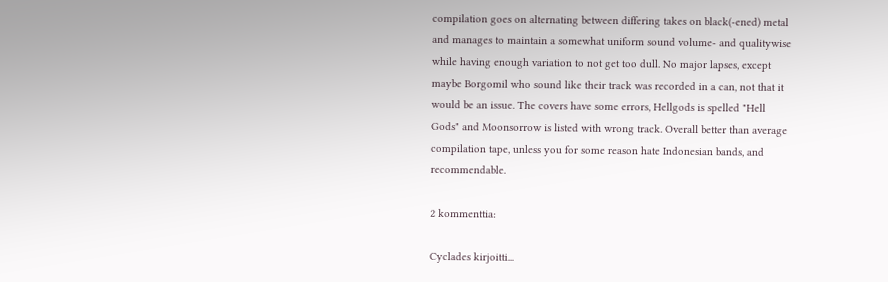compilation goes on alternating between differing takes on black(-ened) metal and manages to maintain a somewhat uniform sound volume- and qualitywise while having enough variation to not get too dull. No major lapses, except maybe Borgomil who sound like their track was recorded in a can, not that it would be an issue. The covers have some errors, Hellgods is spelled "Hell Gods" and Moonsorrow is listed with wrong track. Overall better than average compilation tape, unless you for some reason hate Indonesian bands, and recommendable.

2 kommenttia:

Cyclades kirjoitti...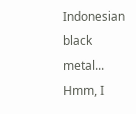Indonesian black metal... Hmm, I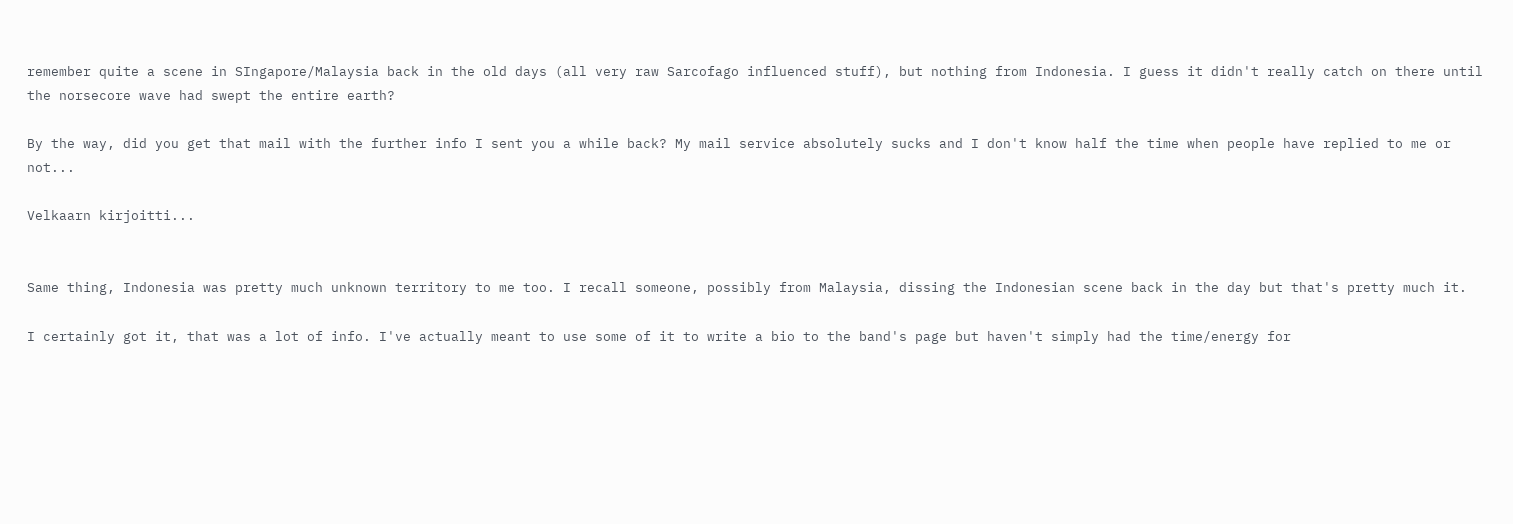remember quite a scene in SIngapore/Malaysia back in the old days (all very raw Sarcofago influenced stuff), but nothing from Indonesia. I guess it didn't really catch on there until the norsecore wave had swept the entire earth?

By the way, did you get that mail with the further info I sent you a while back? My mail service absolutely sucks and I don't know half the time when people have replied to me or not...

Velkaarn kirjoitti...


Same thing, Indonesia was pretty much unknown territory to me too. I recall someone, possibly from Malaysia, dissing the Indonesian scene back in the day but that's pretty much it.

I certainly got it, that was a lot of info. I've actually meant to use some of it to write a bio to the band's page but haven't simply had the time/energy for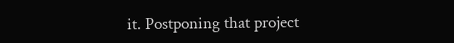it. Postponing that project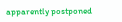apparently postponed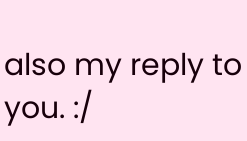also my reply to you. :/